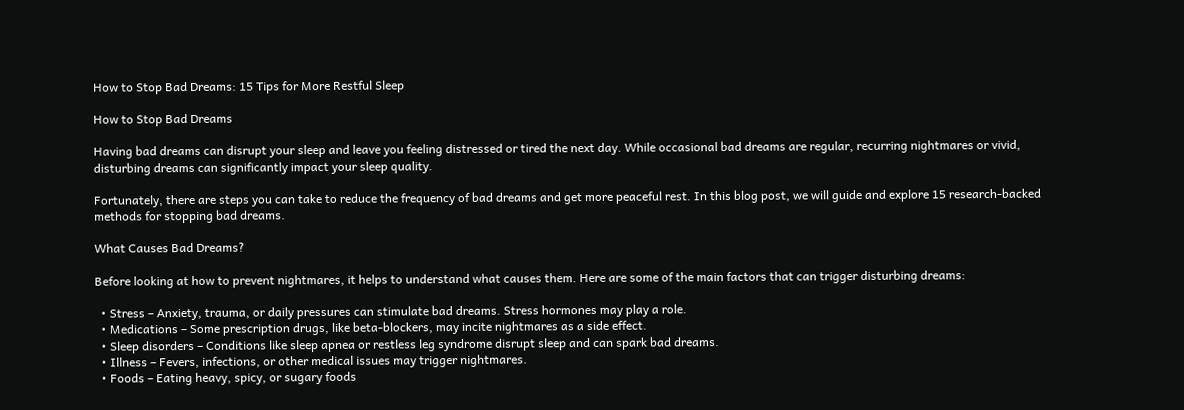How to Stop Bad Dreams: 15 Tips for More Restful Sleep

How to Stop Bad Dreams

Having bad dreams can disrupt your sleep and leave you feeling distressed or tired the next day. While occasional bad dreams are regular, recurring nightmares or vivid, disturbing dreams can significantly impact your sleep quality.

Fortunately, there are steps you can take to reduce the frequency of bad dreams and get more peaceful rest. In this blog post, we will guide and explore 15 research-backed methods for stopping bad dreams.

What Causes Bad Dreams?

Before looking at how to prevent nightmares, it helps to understand what causes them. Here are some of the main factors that can trigger disturbing dreams:

  • Stress – Anxiety, trauma, or daily pressures can stimulate bad dreams. Stress hormones may play a role.
  • Medications – Some prescription drugs, like beta-blockers, may incite nightmares as a side effect.
  • Sleep disorders – Conditions like sleep apnea or restless leg syndrome disrupt sleep and can spark bad dreams.
  • Illness – Fevers, infections, or other medical issues may trigger nightmares.
  • Foods – Eating heavy, spicy, or sugary foods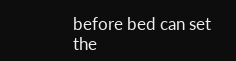before bed can set the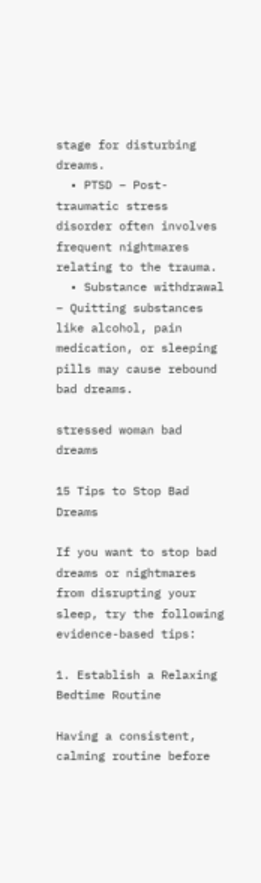stage for disturbing dreams.
  • PTSD – Post-traumatic stress disorder often involves frequent nightmares relating to the trauma.
  • Substance withdrawal – Quitting substances like alcohol, pain medication, or sleeping pills may cause rebound bad dreams.

stressed woman bad dreams

15 Tips to Stop Bad Dreams

If you want to stop bad dreams or nightmares from disrupting your sleep, try the following evidence-based tips:

1. Establish a Relaxing Bedtime Routine

Having a consistent, calming routine before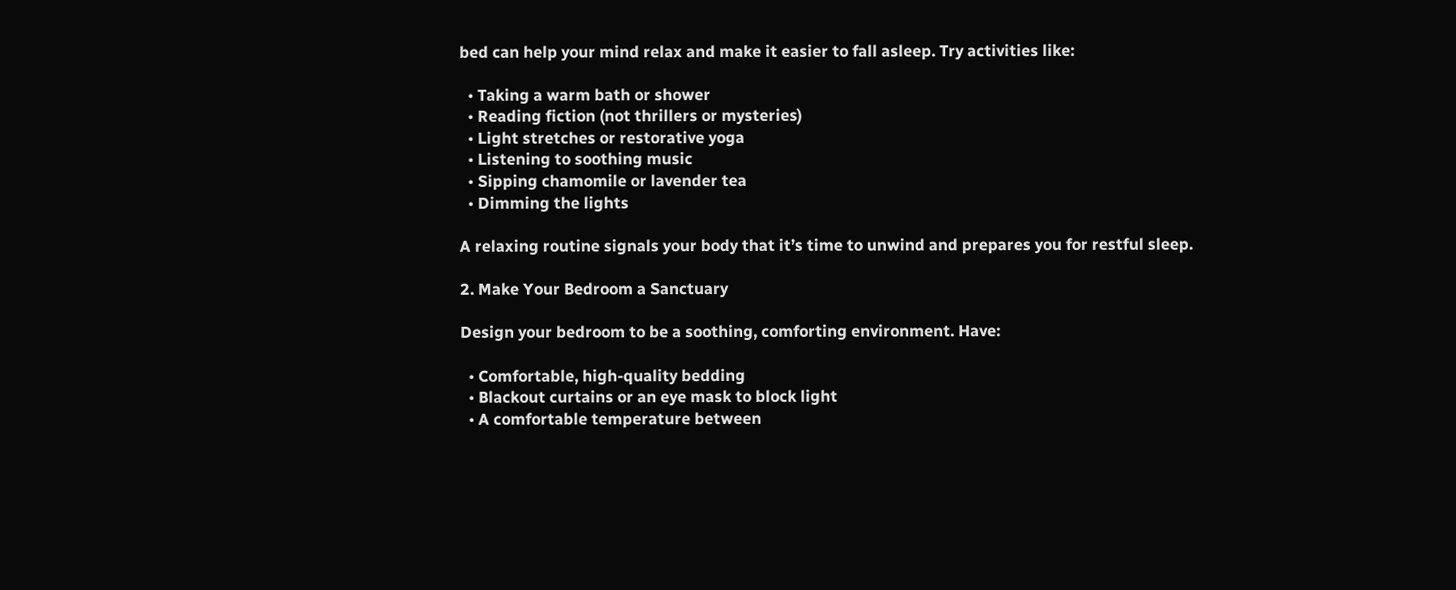bed can help your mind relax and make it easier to fall asleep. Try activities like:

  • Taking a warm bath or shower
  • Reading fiction (not thrillers or mysteries)
  • Light stretches or restorative yoga
  • Listening to soothing music
  • Sipping chamomile or lavender tea
  • Dimming the lights

A relaxing routine signals your body that it’s time to unwind and prepares you for restful sleep.

2. Make Your Bedroom a Sanctuary

Design your bedroom to be a soothing, comforting environment. Have:

  • Comfortable, high-quality bedding
  • Blackout curtains or an eye mask to block light
  • A comfortable temperature between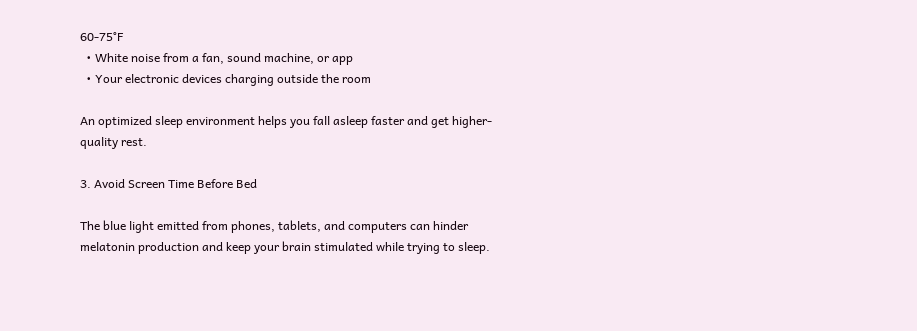60-75°F
  • White noise from a fan, sound machine, or app
  • Your electronic devices charging outside the room

An optimized sleep environment helps you fall asleep faster and get higher-quality rest.

3. Avoid Screen Time Before Bed

The blue light emitted from phones, tablets, and computers can hinder melatonin production and keep your brain stimulated while trying to sleep.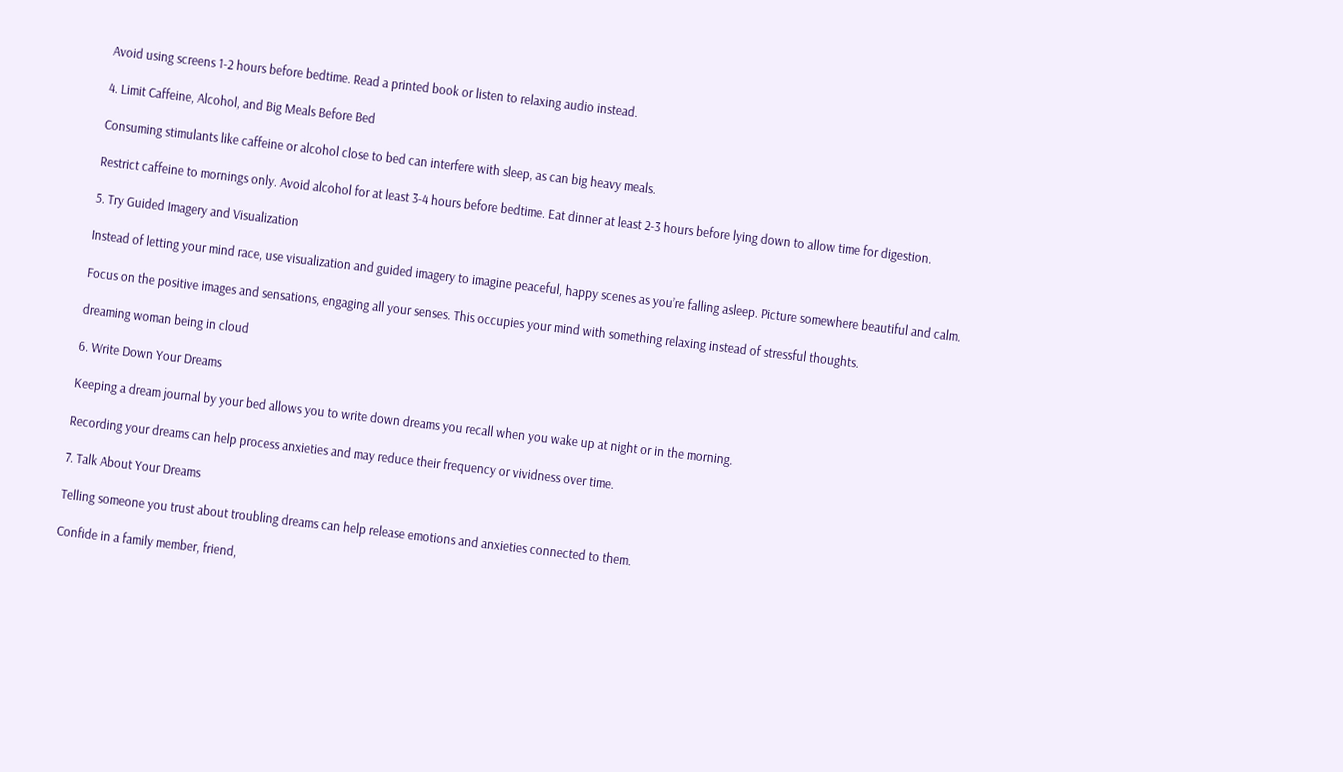Avoid using screens 1-2 hours before bedtime. Read a printed book or listen to relaxing audio instead.

4. Limit Caffeine, Alcohol, and Big Meals Before Bed

Consuming stimulants like caffeine or alcohol close to bed can interfere with sleep, as can big heavy meals.

Restrict caffeine to mornings only. Avoid alcohol for at least 3-4 hours before bedtime. Eat dinner at least 2-3 hours before lying down to allow time for digestion.

5. Try Guided Imagery and Visualization

Instead of letting your mind race, use visualization and guided imagery to imagine peaceful, happy scenes as you’re falling asleep. Picture somewhere beautiful and calm.

Focus on the positive images and sensations, engaging all your senses. This occupies your mind with something relaxing instead of stressful thoughts.

dreaming woman being in cloud

6. Write Down Your Dreams

Keeping a dream journal by your bed allows you to write down dreams you recall when you wake up at night or in the morning.

Recording your dreams can help process anxieties and may reduce their frequency or vividness over time.

7. Talk About Your Dreams

Telling someone you trust about troubling dreams can help release emotions and anxieties connected to them.

Confide in a family member, friend,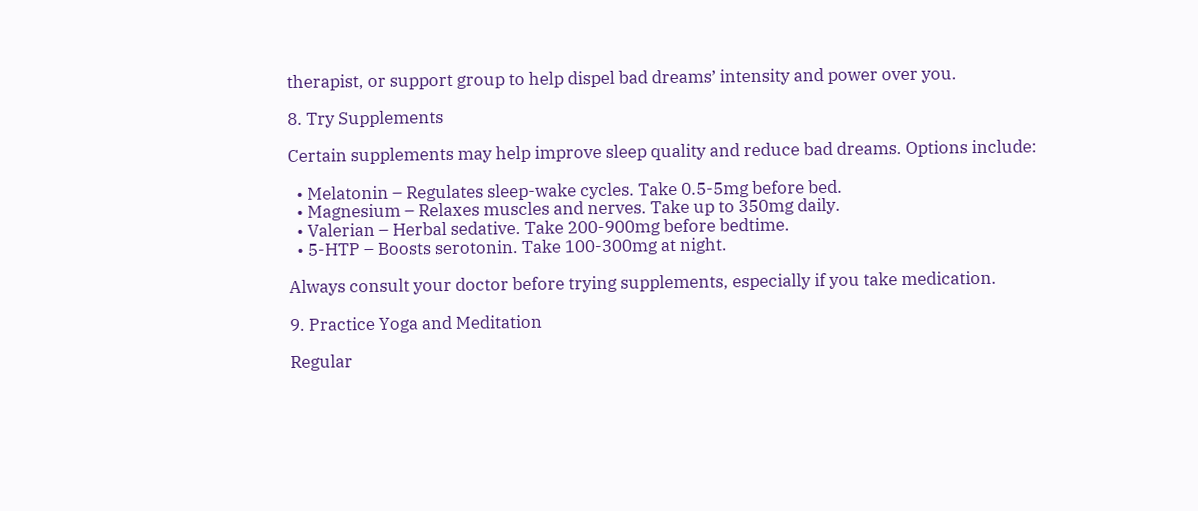therapist, or support group to help dispel bad dreams’ intensity and power over you.

8. Try Supplements

Certain supplements may help improve sleep quality and reduce bad dreams. Options include:

  • Melatonin – Regulates sleep-wake cycles. Take 0.5-5mg before bed.
  • Magnesium – Relaxes muscles and nerves. Take up to 350mg daily.
  • Valerian – Herbal sedative. Take 200-900mg before bedtime.
  • 5-HTP – Boosts serotonin. Take 100-300mg at night.

Always consult your doctor before trying supplements, especially if you take medication.

9. Practice Yoga and Meditation

Regular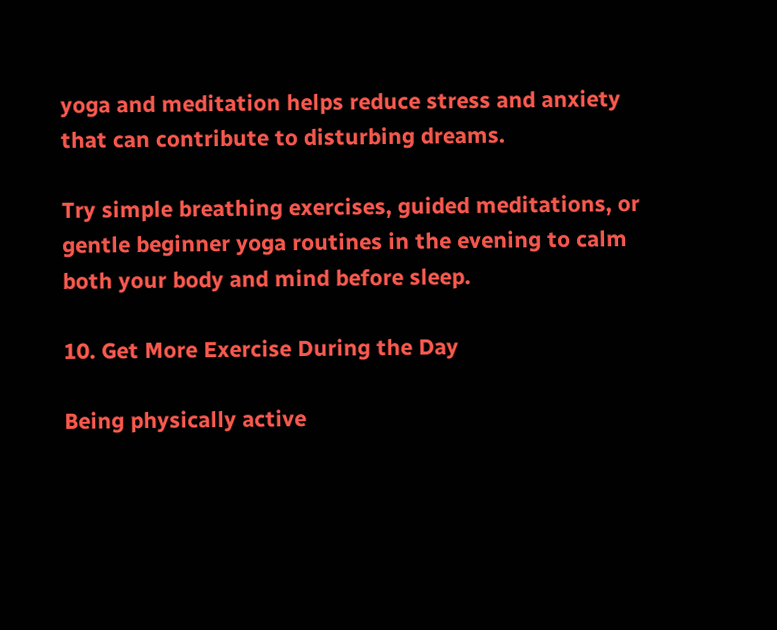yoga and meditation helps reduce stress and anxiety that can contribute to disturbing dreams.

Try simple breathing exercises, guided meditations, or gentle beginner yoga routines in the evening to calm both your body and mind before sleep.

10. Get More Exercise During the Day

Being physically active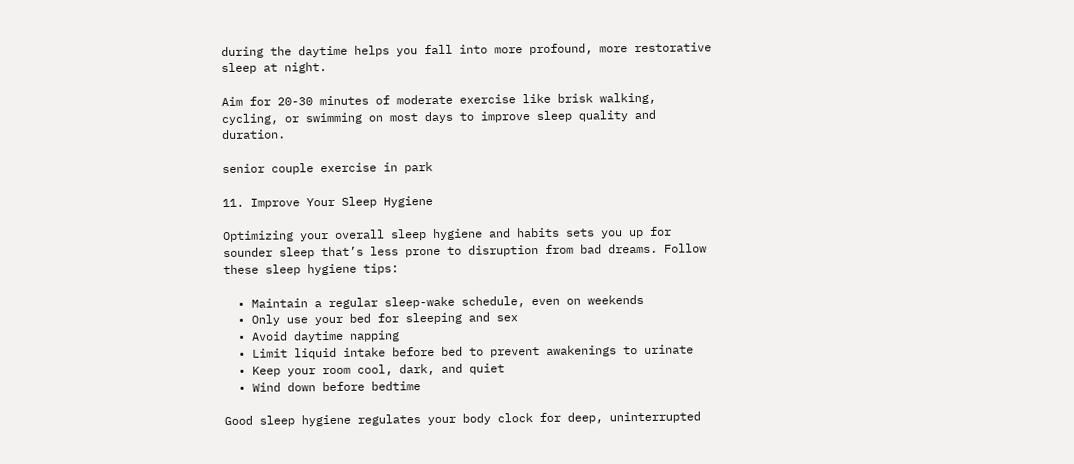during the daytime helps you fall into more profound, more restorative sleep at night.

Aim for 20-30 minutes of moderate exercise like brisk walking, cycling, or swimming on most days to improve sleep quality and duration.

senior couple exercise in park

11. Improve Your Sleep Hygiene

Optimizing your overall sleep hygiene and habits sets you up for sounder sleep that’s less prone to disruption from bad dreams. Follow these sleep hygiene tips:

  • Maintain a regular sleep-wake schedule, even on weekends
  • Only use your bed for sleeping and sex
  • Avoid daytime napping
  • Limit liquid intake before bed to prevent awakenings to urinate
  • Keep your room cool, dark, and quiet
  • Wind down before bedtime

Good sleep hygiene regulates your body clock for deep, uninterrupted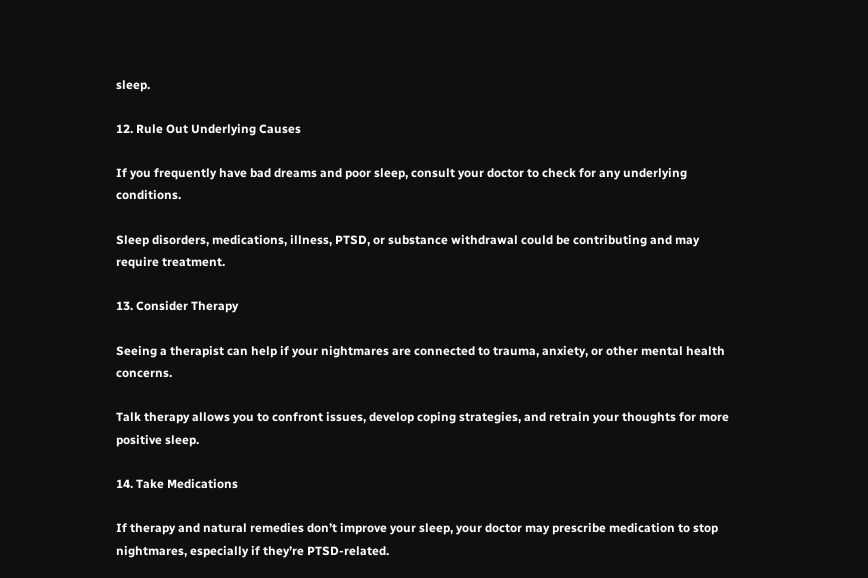sleep.

12. Rule Out Underlying Causes

If you frequently have bad dreams and poor sleep, consult your doctor to check for any underlying conditions.

Sleep disorders, medications, illness, PTSD, or substance withdrawal could be contributing and may require treatment.

13. Consider Therapy

Seeing a therapist can help if your nightmares are connected to trauma, anxiety, or other mental health concerns.

Talk therapy allows you to confront issues, develop coping strategies, and retrain your thoughts for more positive sleep.

14. Take Medications

If therapy and natural remedies don’t improve your sleep, your doctor may prescribe medication to stop nightmares, especially if they’re PTSD-related.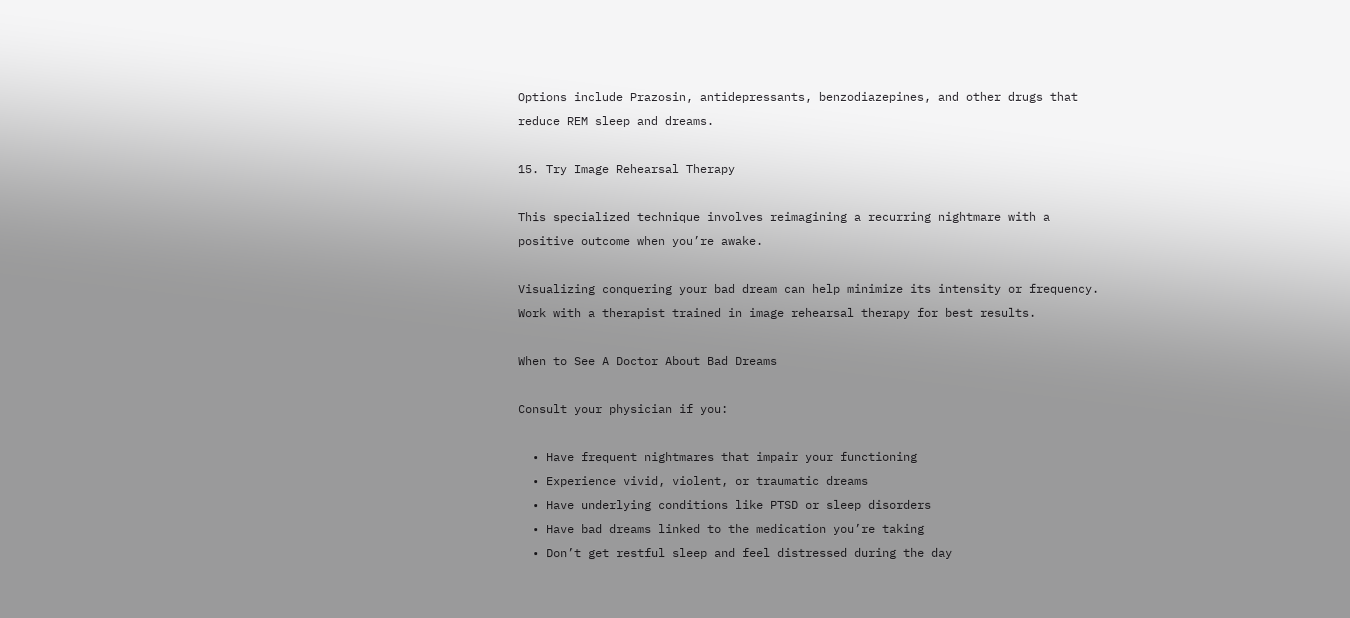Options include Prazosin, antidepressants, benzodiazepines, and other drugs that reduce REM sleep and dreams.

15. Try Image Rehearsal Therapy

This specialized technique involves reimagining a recurring nightmare with a positive outcome when you’re awake.

Visualizing conquering your bad dream can help minimize its intensity or frequency. Work with a therapist trained in image rehearsal therapy for best results.

When to See A Doctor About Bad Dreams

Consult your physician if you:

  • Have frequent nightmares that impair your functioning
  • Experience vivid, violent, or traumatic dreams
  • Have underlying conditions like PTSD or sleep disorders
  • Have bad dreams linked to the medication you’re taking
  • Don’t get restful sleep and feel distressed during the day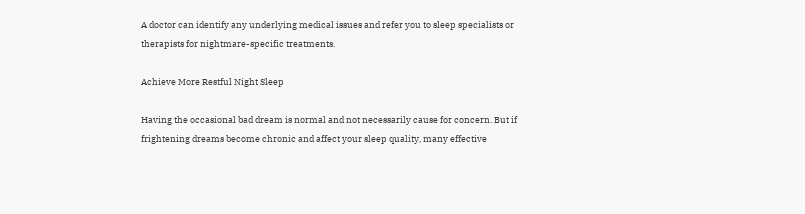A doctor can identify any underlying medical issues and refer you to sleep specialists or therapists for nightmare-specific treatments.

Achieve More Restful Night Sleep

Having the occasional bad dream is normal and not necessarily cause for concern. But if frightening dreams become chronic and affect your sleep quality, many effective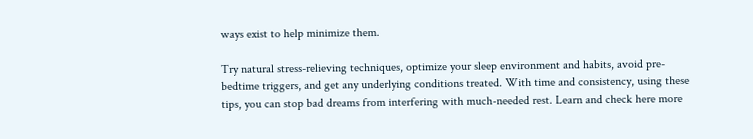ways exist to help minimize them.

Try natural stress-relieving techniques, optimize your sleep environment and habits, avoid pre-bedtime triggers, and get any underlying conditions treated. With time and consistency, using these tips, you can stop bad dreams from interfering with much-needed rest. Learn and check here more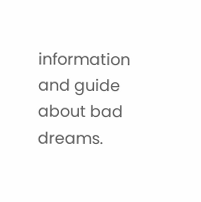information and guide about bad dreams.